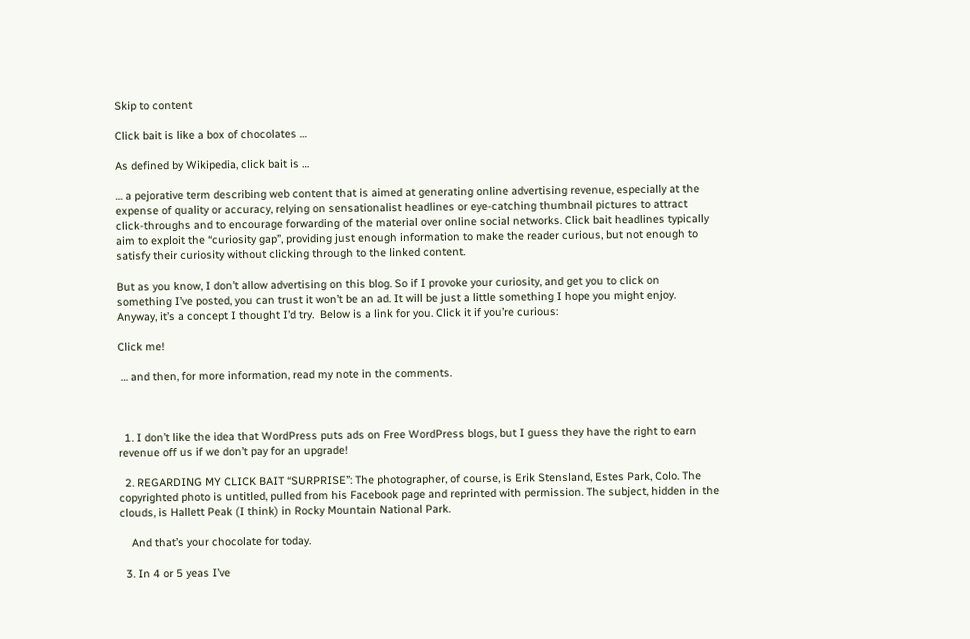Skip to content

Click bait is like a box of chocolates …

As defined by Wikipedia, click bait is …

… a pejorative term describing web content that is aimed at generating online advertising revenue, especially at the expense of quality or accuracy, relying on sensationalist headlines or eye-catching thumbnail pictures to attract click-throughs and to encourage forwarding of the material over online social networks. Click bait headlines typically aim to exploit the “curiosity gap”, providing just enough information to make the reader curious, but not enough to satisfy their curiosity without clicking through to the linked content.

But as you know, I don’t allow advertising on this blog. So if I provoke your curiosity, and get you to click on something I’ve posted, you can trust it won’t be an ad. It will be just a little something I hope you might enjoy. Anyway, it’s a concept I thought I’d try.  Below is a link for you. Click it if you’re curious:

Click me!

 … and then, for more information, read my note in the comments.



  1. I don’t like the idea that WordPress puts ads on Free WordPress blogs, but I guess they have the right to earn revenue off us if we don’t pay for an upgrade!

  2. REGARDING MY CLICK BAIT “SURPRISE”: The photographer, of course, is Erik Stensland, Estes Park, Colo. The copyrighted photo is untitled, pulled from his Facebook page and reprinted with permission. The subject, hidden in the clouds, is Hallett Peak (I think) in Rocky Mountain National Park.

    And that’s your chocolate for today.

  3. In 4 or 5 yeas I’ve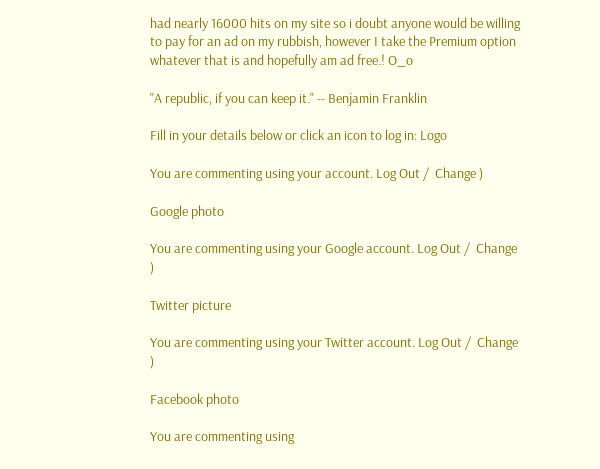had nearly 16000 hits on my site so i doubt anyone would be willing to pay for an ad on my rubbish, however I take the Premium option whatever that is and hopefully am ad free.! O_o

"A republic, if you can keep it." -- Benjamin Franklin

Fill in your details below or click an icon to log in: Logo

You are commenting using your account. Log Out /  Change )

Google photo

You are commenting using your Google account. Log Out /  Change )

Twitter picture

You are commenting using your Twitter account. Log Out /  Change )

Facebook photo

You are commenting using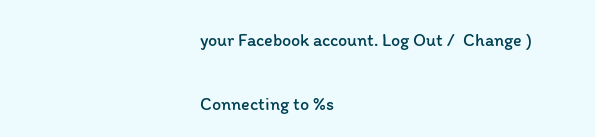your Facebook account. Log Out /  Change )

Connecting to %s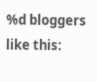%d bloggers like this: